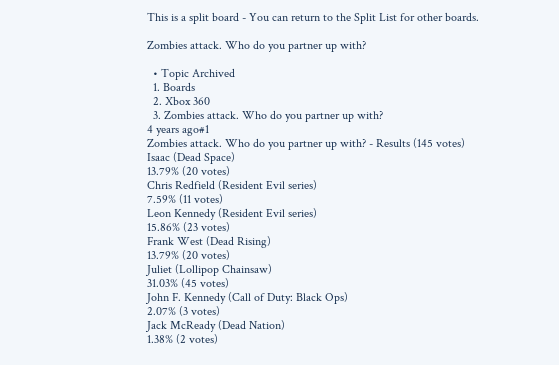This is a split board - You can return to the Split List for other boards.

Zombies attack. Who do you partner up with?

  • Topic Archived
  1. Boards
  2. Xbox 360
  3. Zombies attack. Who do you partner up with?
4 years ago#1
Zombies attack. Who do you partner up with? - Results (145 votes)
Isaac (Dead Space)
13.79% (20 votes)
Chris Redfield (Resident Evil series)
7.59% (11 votes)
Leon Kennedy (Resident Evil series)
15.86% (23 votes)
Frank West (Dead Rising)
13.79% (20 votes)
Juliet (Lollipop Chainsaw)
31.03% (45 votes)
John F. Kennedy (Call of Duty: Black Ops)
2.07% (3 votes)
Jack McReady (Dead Nation)
1.38% (2 votes)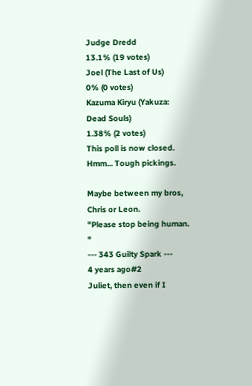Judge Dredd
13.1% (19 votes)
Joel (The Last of Us)
0% (0 votes)
Kazuma Kiryu (Yakuza: Dead Souls)
1.38% (2 votes)
This poll is now closed.
Hmm... Tough pickings.

Maybe between my bros, Chris or Leon.
"Please stop being human. "
--- 343 Guilty Spark ---
4 years ago#2
Juliet, then even if I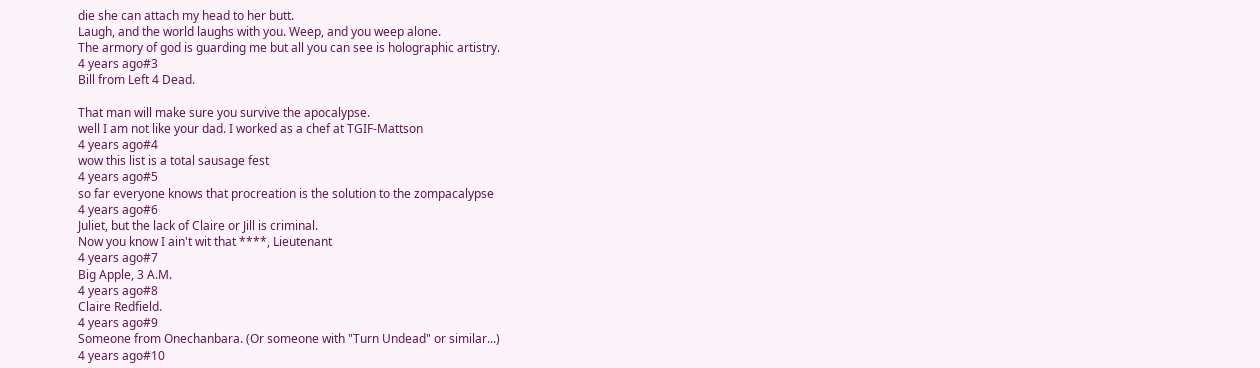die she can attach my head to her butt.
Laugh, and the world laughs with you. Weep, and you weep alone.
The armory of god is guarding me but all you can see is holographic artistry.
4 years ago#3
Bill from Left 4 Dead.

That man will make sure you survive the apocalypse.
well I am not like your dad. I worked as a chef at TGIF-Mattson
4 years ago#4
wow this list is a total sausage fest
4 years ago#5
so far everyone knows that procreation is the solution to the zompacalypse
4 years ago#6
Juliet, but the lack of Claire or Jill is criminal.
Now you know I ain't wit that ****, Lieutenant
4 years ago#7
Big Apple, 3 A.M.
4 years ago#8
Claire Redfield.
4 years ago#9
Someone from Onechanbara. (Or someone with "Turn Undead" or similar...)
4 years ago#10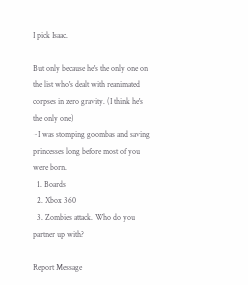I pick Isaac.

But only because he's the only one on the list who's dealt with reanimated corpses in zero gravity. (I think he's the only one)
~I was stomping goombas and saving princesses long before most of you were born.
  1. Boards
  2. Xbox 360
  3. Zombies attack. Who do you partner up with?

Report Message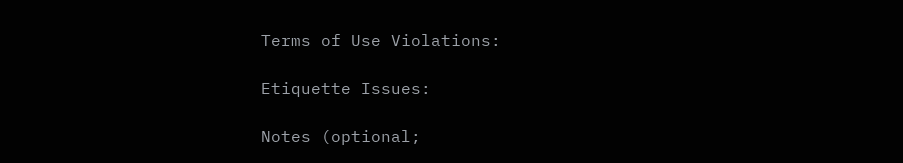Terms of Use Violations:

Etiquette Issues:

Notes (optional;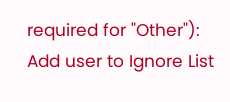required for "Other"):
Add user to Ignore List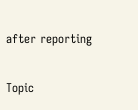after reporting

Topic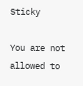Sticky

You are not allowed to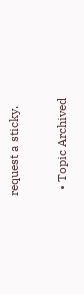request a sticky.

  • Topic Archived